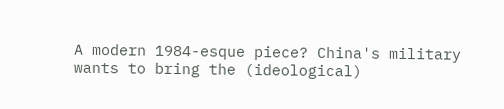A modern 1984-esque piece? China's military wants to bring the (ideological)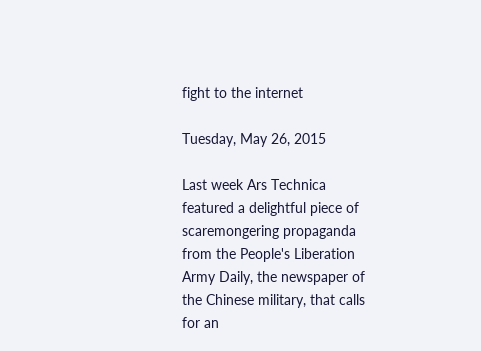fight to the internet

Tuesday, May 26, 2015

Last week Ars Technica featured a delightful piece of scaremongering propaganda from the People's Liberation Army Daily, the newspaper of the Chinese military, that calls for an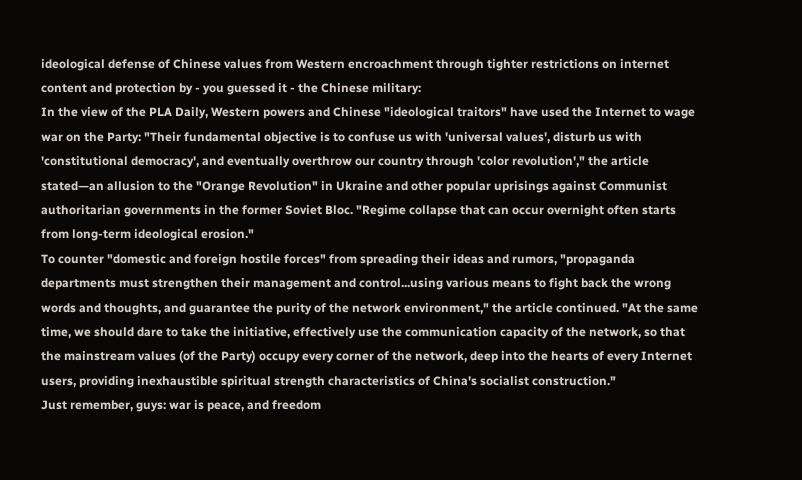ideological defense of Chinese values from Western encroachment through tighter restrictions on internet content and protection by - you guessed it - the Chinese military:
In the view of the PLA Daily, Western powers and Chinese "ideological traitors" have used the Internet to wage war on the Party: "Their fundamental objective is to confuse us with 'universal values', disturb us with 'constitutional democracy', and eventually overthrow our country through 'color revolution'," the article stated—an allusion to the "Orange Revolution" in Ukraine and other popular uprisings against Communist authoritarian governments in the former Soviet Bloc. "Regime collapse that can occur overnight often starts from long-term ideological erosion."
To counter "domestic and foreign hostile forces" from spreading their ideas and rumors, "propaganda departments must strengthen their management and control...using various means to fight back the wrong words and thoughts, and guarantee the purity of the network environment," the article continued. "At the same time, we should dare to take the initiative, effectively use the communication capacity of the network, so that the mainstream values (of the Party) occupy every corner of the network, deep into the hearts of every Internet users, providing inexhaustible spiritual strength characteristics of China's socialist construction."
Just remember, guys: war is peace, and freedom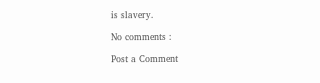is slavery.

No comments :

Post a Comment